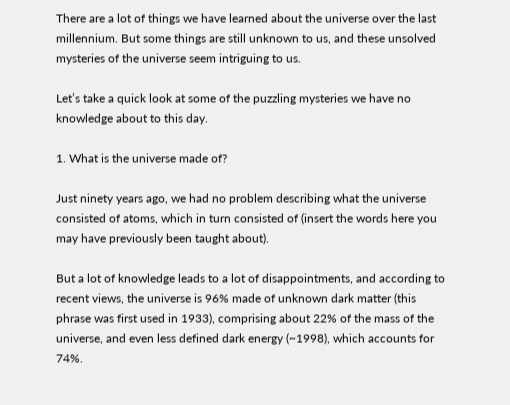There are a lot of things we have learned about the universe over the last millennium. But some things are still unknown to us, and these unsolved mysteries of the universe seem intriguing to us.

Let’s take a quick look at some of the puzzling mysteries we have no knowledge about to this day.

1. What is the universe made of?

Just ninety years ago, we had no problem describing what the universe consisted of atoms, which in turn consisted of (insert the words here you may have previously been taught about).

But a lot of knowledge leads to a lot of disappointments, and according to recent views, the universe is 96% made of unknown dark matter (this phrase was first used in 1933), comprising about 22% of the mass of the universe, and even less defined dark energy (~1998), which accounts for 74%.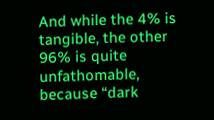And while the 4% is tangible, the other 96% is quite unfathomable, because “dark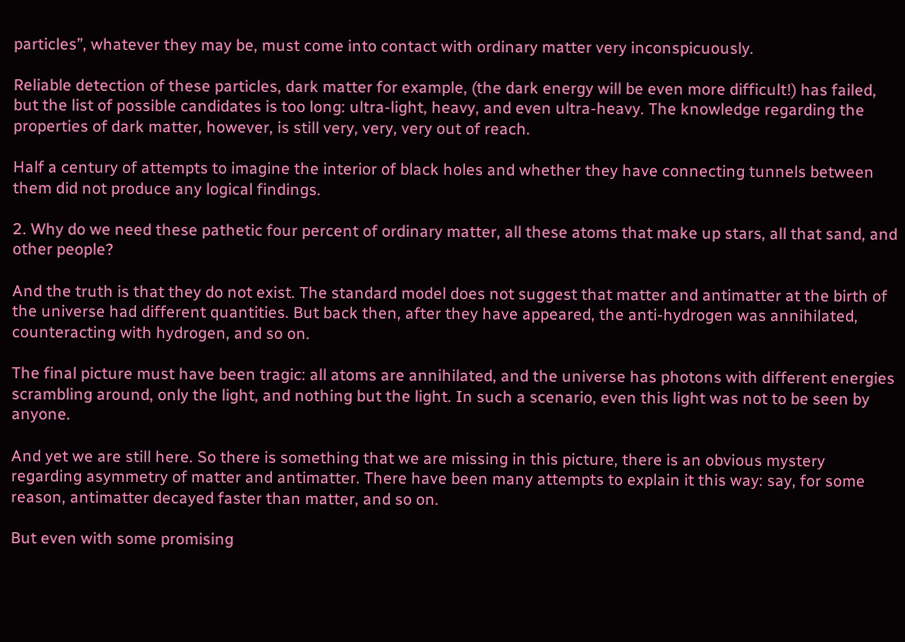particles”, whatever they may be, must come into contact with ordinary matter very inconspicuously.

Reliable detection of these particles, dark matter for example, (the dark energy will be even more difficult!) has failed, but the list of possible candidates is too long: ultra-light, heavy, and even ultra-heavy. The knowledge regarding the properties of dark matter, however, is still very, very, very out of reach.

Half a century of attempts to imagine the interior of black holes and whether they have connecting tunnels between them did not produce any logical findings.

2. Why do we need these pathetic four percent of ordinary matter, all these atoms that make up stars, all that sand, and other people?

And the truth is that they do not exist. The standard model does not suggest that matter and antimatter at the birth of the universe had different quantities. But back then, after they have appeared, the anti-hydrogen was annihilated, counteracting with hydrogen, and so on.

The final picture must have been tragic: all atoms are annihilated, and the universe has photons with different energies scrambling around, only the light, and nothing but the light. In such a scenario, even this light was not to be seen by anyone.

And yet we are still here. So there is something that we are missing in this picture, there is an obvious mystery regarding asymmetry of matter and antimatter. There have been many attempts to explain it this way: say, for some reason, antimatter decayed faster than matter, and so on.

But even with some promising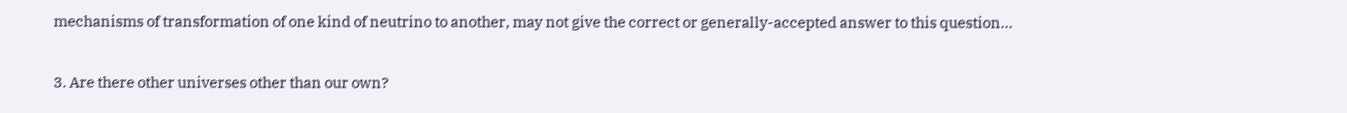mechanisms of transformation of one kind of neutrino to another, may not give the correct or generally-accepted answer to this question…

3. Are there other universes other than our own?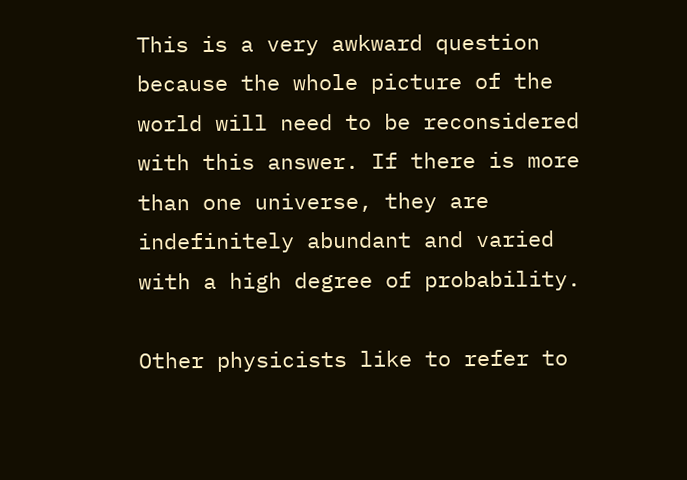This is a very awkward question because the whole picture of the world will need to be reconsidered with this answer. If there is more than one universe, they are indefinitely abundant and varied with a high degree of probability.

Other physicists like to refer to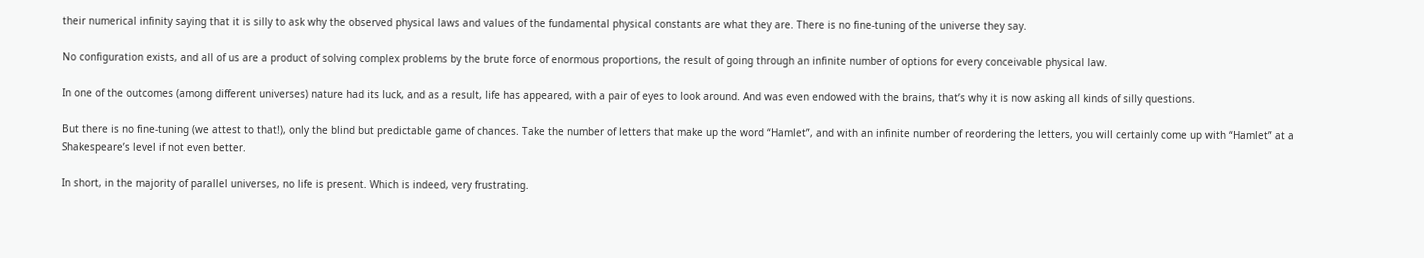their numerical infinity saying that it is silly to ask why the observed physical laws and values of the fundamental physical constants are what they are. There is no fine-tuning of the universe they say.

No configuration exists, and all of us are a product of solving complex problems by the brute force of enormous proportions, the result of going through an infinite number of options for every conceivable physical law.

In one of the outcomes (among different universes) nature had its luck, and as a result, life has appeared, with a pair of eyes to look around. And was even endowed with the brains, that’s why it is now asking all kinds of silly questions.

But there is no fine-tuning (we attest to that!), only the blind but predictable game of chances. Take the number of letters that make up the word “Hamlet”, and with an infinite number of reordering the letters, you will certainly come up with “Hamlet” at a Shakespeare’s level if not even better.

In short, in the majority of parallel universes, no life is present. Which is indeed, very frustrating.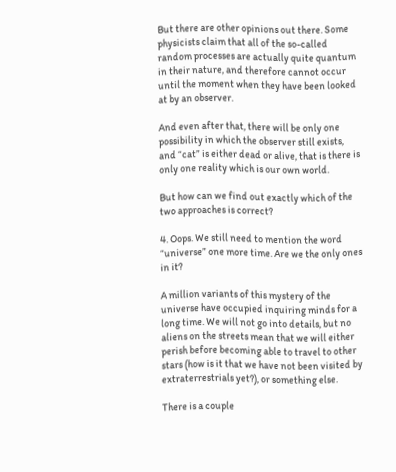But there are other opinions out there. Some physicists claim that all of the so-called random processes are actually quite quantum in their nature, and therefore cannot occur until the moment when they have been looked at by an observer.

And even after that, there will be only one possibility in which the observer still exists, and “cat” is either dead or alive, that is there is only one reality which is our own world.

But how can we find out exactly which of the two approaches is correct?

4. Oops. We still need to mention the word “universe” one more time. Are we the only ones in it?

A million variants of this mystery of the universe have occupied inquiring minds for a long time. We will not go into details, but no aliens on the streets mean that we will either perish before becoming able to travel to other stars (how is it that we have not been visited by extraterrestrials yet?), or something else.

There is a couple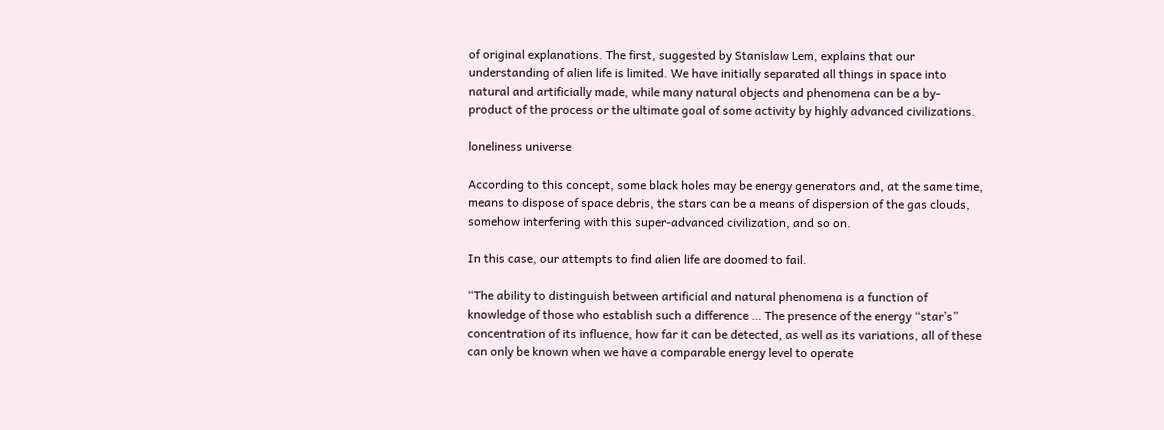of original explanations. The first, suggested by Stanislaw Lem, explains that our understanding of alien life is limited. We have initially separated all things in space into natural and artificially made, while many natural objects and phenomena can be a by-product of the process or the ultimate goal of some activity by highly advanced civilizations.

loneliness universe

According to this concept, some black holes may be energy generators and, at the same time, means to dispose of space debris, the stars can be a means of dispersion of the gas clouds, somehow interfering with this super-advanced civilization, and so on.

In this case, our attempts to find alien life are doomed to fail.

“The ability to distinguish between artificial and natural phenomena is a function of knowledge of those who establish such a difference … The presence of the energy “star’s” concentration of its influence, how far it can be detected, as well as its variations, all of these can only be known when we have a comparable energy level to operate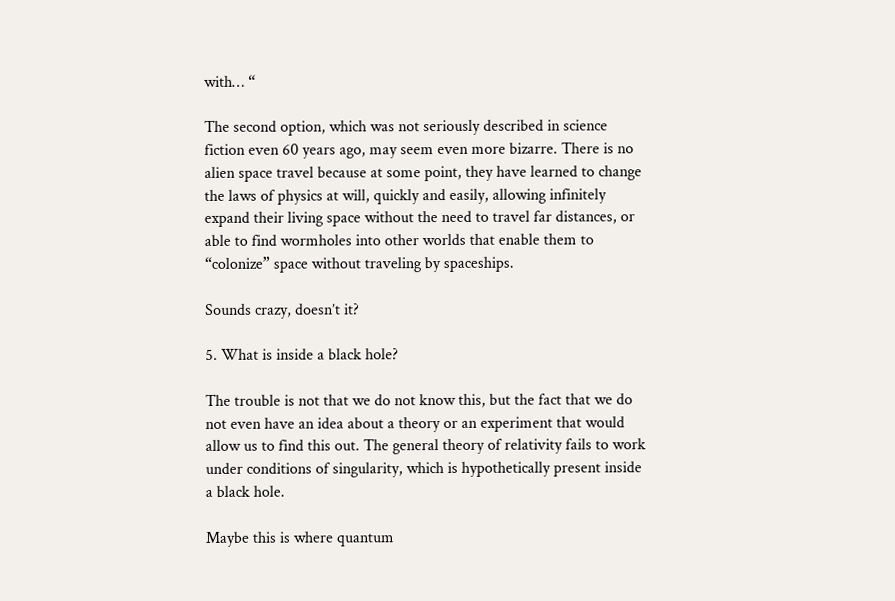with… “

The second option, which was not seriously described in science fiction even 60 years ago, may seem even more bizarre. There is no alien space travel because at some point, they have learned to change the laws of physics at will, quickly and easily, allowing infinitely expand their living space without the need to travel far distances, or able to find wormholes into other worlds that enable them to “colonize” space without traveling by spaceships.

Sounds crazy, doesn’t it?

5. What is inside a black hole?

The trouble is not that we do not know this, but the fact that we do not even have an idea about a theory or an experiment that would allow us to find this out. The general theory of relativity fails to work under conditions of singularity, which is hypothetically present inside a black hole.

Maybe this is where quantum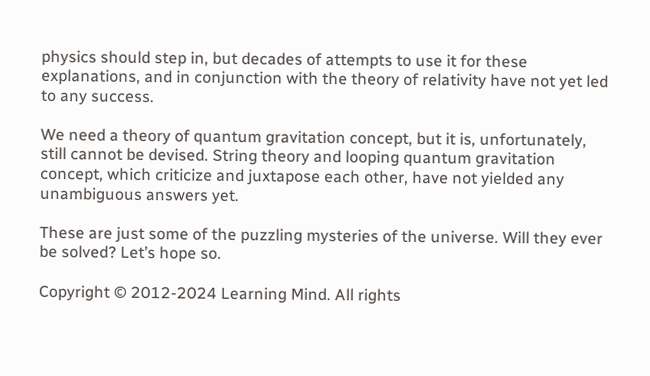physics should step in, but decades of attempts to use it for these explanations, and in conjunction with the theory of relativity have not yet led to any success.

We need a theory of quantum gravitation concept, but it is, unfortunately, still cannot be devised. String theory and looping quantum gravitation concept, which criticize and juxtapose each other, have not yielded any unambiguous answers yet.

These are just some of the puzzling mysteries of the universe. Will they ever be solved? Let’s hope so.

Copyright © 2012-2024 Learning Mind. All rights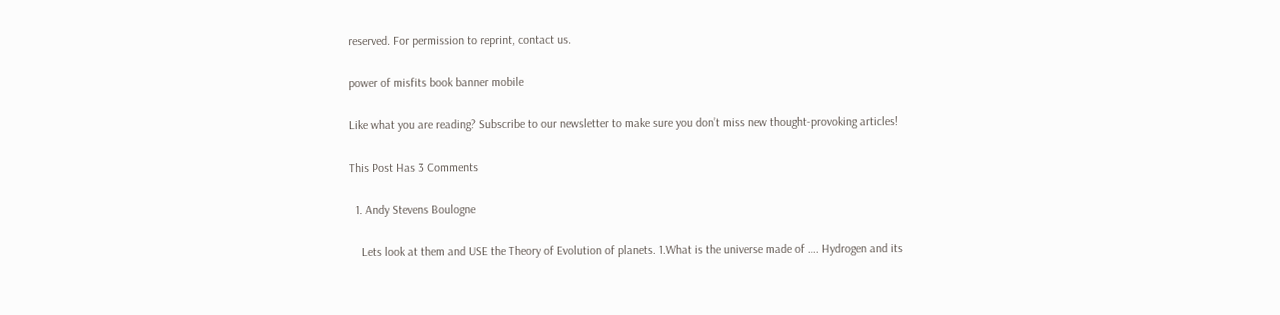reserved. For permission to reprint, contact us.

power of misfits book banner mobile

Like what you are reading? Subscribe to our newsletter to make sure you don’t miss new thought-provoking articles!

This Post Has 3 Comments

  1. Andy Stevens Boulogne

    Lets look at them and USE the Theory of Evolution of planets. 1.What is the universe made of …. Hydrogen and its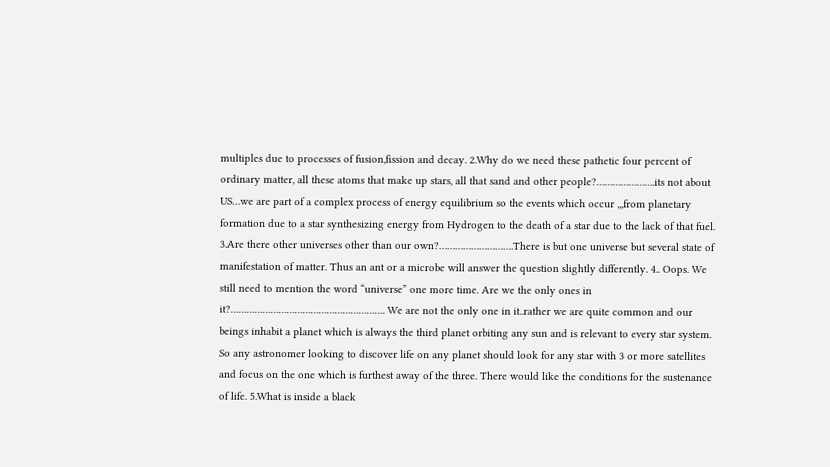multiples due to processes of fusion,fission and decay. 2.Why do we need these pathetic four percent of ordinary matter, all these atoms that make up stars, all that sand and other people?………………….its not about US…we are part of a complex process of energy equilibrium so the events which occur ,,,from planetary formation due to a star synthesizing energy from Hydrogen to the death of a star due to the lack of that fuel. 3.Are there other universes other than our own?……………………….There is but one universe but several state of manifestation of matter. Thus an ant or a microbe will answer the question slightly differently. 4.. Oops. We still need to mention the word “universe” one more time. Are we the only ones in it?…………………………………………………. We are not the only one in it..rather we are quite common and our beings inhabit a planet which is always the third planet orbiting any sun and is relevant to every star system. So any astronomer looking to discover life on any planet should look for any star with 3 or more satellites and focus on the one which is furthest away of the three. There would like the conditions for the sustenance of life. 5.What is inside a black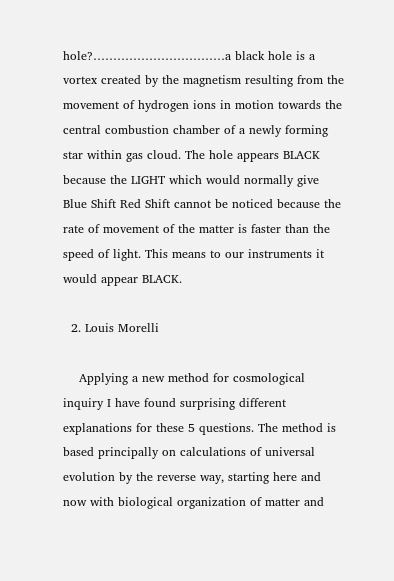hole?……………………………a black hole is a vortex created by the magnetism resulting from the movement of hydrogen ions in motion towards the central combustion chamber of a newly forming star within gas cloud. The hole appears BLACK because the LIGHT which would normally give Blue Shift Red Shift cannot be noticed because the rate of movement of the matter is faster than the speed of light. This means to our instruments it would appear BLACK.

  2. Louis Morelli

    Applying a new method for cosmological inquiry I have found surprising different explanations for these 5 questions. The method is based principally on calculations of universal evolution by the reverse way, starting here and now with biological organization of matter and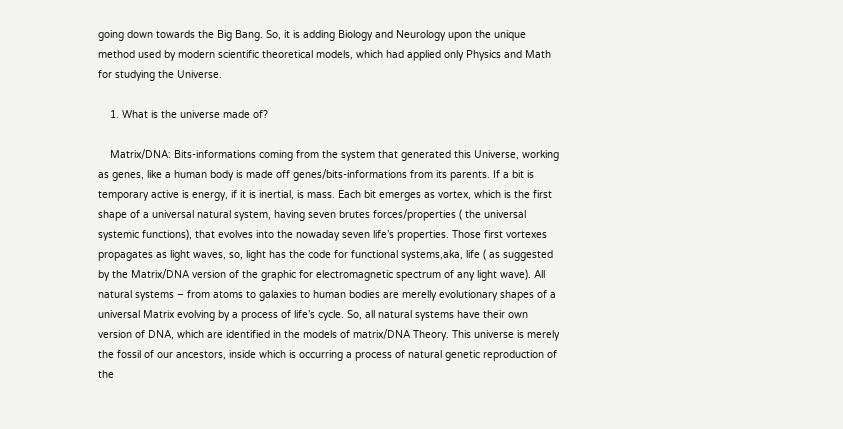going down towards the Big Bang. So, it is adding Biology and Neurology upon the unique method used by modern scientific theoretical models, which had applied only Physics and Math for studying the Universe.

    1. What is the universe made of?

    Matrix/DNA: Bits-informations coming from the system that generated this Universe, working as genes, like a human body is made off genes/bits-informations from its parents. If a bit is temporary active is energy, if it is inertial, is mass. Each bit emerges as vortex, which is the first shape of a universal natural system, having seven brutes forces/properties ( the universal systemic functions), that evolves into the nowaday seven life’s properties. Those first vortexes propagates as light waves, so, light has the code for functional systems,aka, life ( as suggested by the Matrix/DNA version of the graphic for electromagnetic spectrum of any light wave). All natural systems – from atoms to galaxies to human bodies are merelly evolutionary shapes of a universal Matrix evolving by a process of life’s cycle. So, all natural systems have their own version of DNA, which are identified in the models of matrix/DNA Theory. This universe is merely the fossil of our ancestors, inside which is occurring a process of natural genetic reproduction of the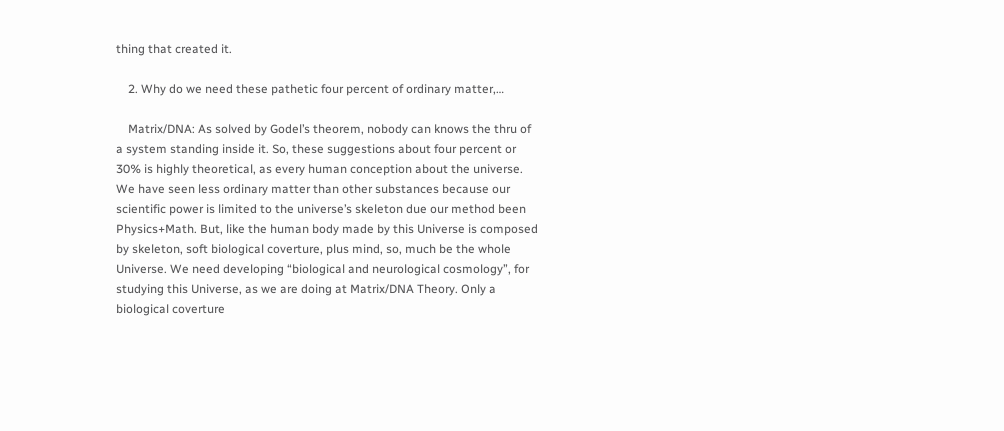thing that created it.

    2. Why do we need these pathetic four percent of ordinary matter,…

    Matrix/DNA: As solved by Godel’s theorem, nobody can knows the thru of a system standing inside it. So, these suggestions about four percent or 30% is highly theoretical, as every human conception about the universe. We have seen less ordinary matter than other substances because our scientific power is limited to the universe’s skeleton due our method been Physics+Math. But, like the human body made by this Universe is composed by skeleton, soft biological coverture, plus mind, so, much be the whole Universe. We need developing “biological and neurological cosmology”, for studying this Universe, as we are doing at Matrix/DNA Theory. Only a biological coverture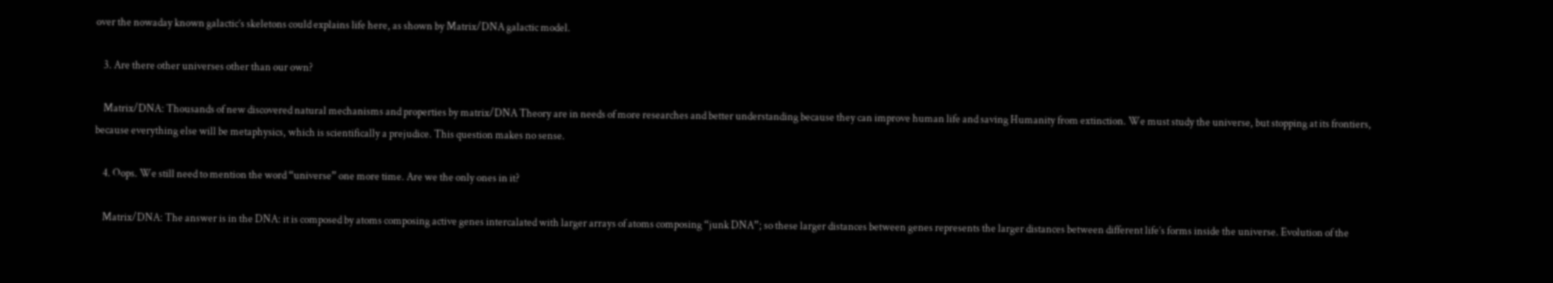over the nowaday known galactic’s skeletons could explains life here, as shown by Matrix/DNA galactic model.

    3. Are there other universes other than our own?

    Matrix/DNA: Thousands of new discovered natural mechanisms and properties by matrix/DNA Theory are in needs of more researches and better understanding because they can improve human life and saving Humanity from extinction. We must study the universe, but stopping at its frontiers, because everything else will be metaphysics, which is scientifically a prejudice. This question makes no sense.

    4. Oops. We still need to mention the word “universe” one more time. Are we the only ones in it?

    Matrix/DNA: The answer is in the DNA: it is composed by atoms composing active genes intercalated with larger arrays of atoms composing “junk DNA”; so these larger distances between genes represents the larger distances between different life’s forms inside the universe. Evolution of the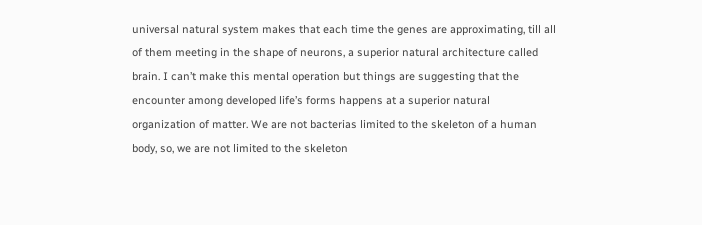universal natural system makes that each time the genes are approximating, till all of them meeting in the shape of neurons, a superior natural architecture called brain. I can’t make this mental operation but things are suggesting that the encounter among developed life’s forms happens at a superior natural organization of matter. We are not bacterias limited to the skeleton of a human body, so, we are not limited to the skeleton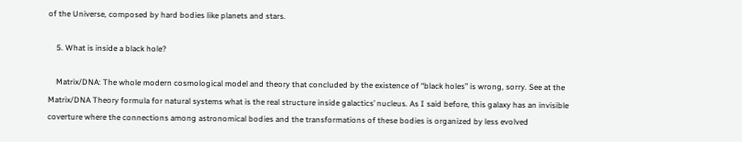of the Universe, composed by hard bodies like planets and stars.

    5. What is inside a black hole?

    Matrix/DNA: The whole modern cosmological model and theory that concluded by the existence of “black holes” is wrong, sorry. See at the Matrix/DNA Theory formula for natural systems what is the real structure inside galactics’ nucleus. As I said before, this galaxy has an invisible coverture where the connections among astronomical bodies and the transformations of these bodies is organized by less evolved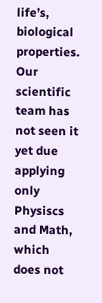life’s, biological properties. Our scientific team has not seen it yet due applying only Physiscs and Math, which does not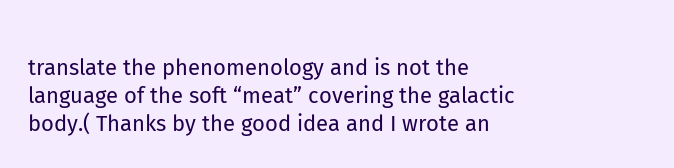translate the phenomenology and is not the language of the soft “meat” covering the galactic body.( Thanks by the good idea and I wrote an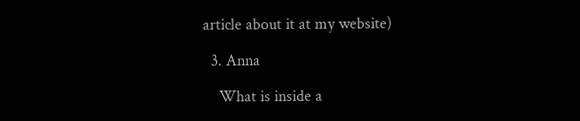article about it at my website)

  3. Anna

    What is inside a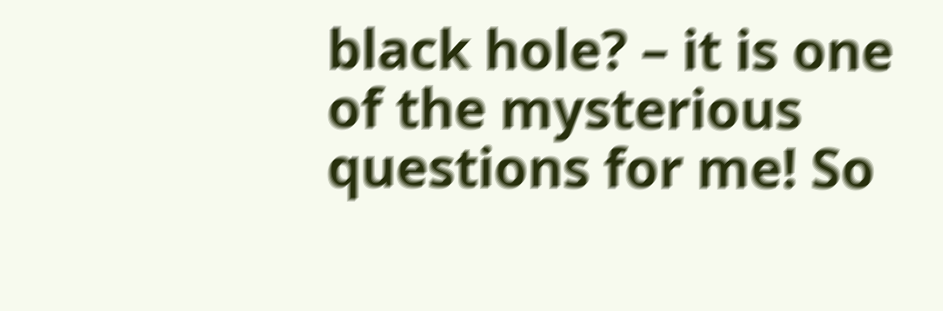black hole? – it is one of the mysterious questions for me! So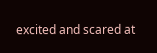excited and scared at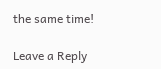the same time!

Leave a Reply